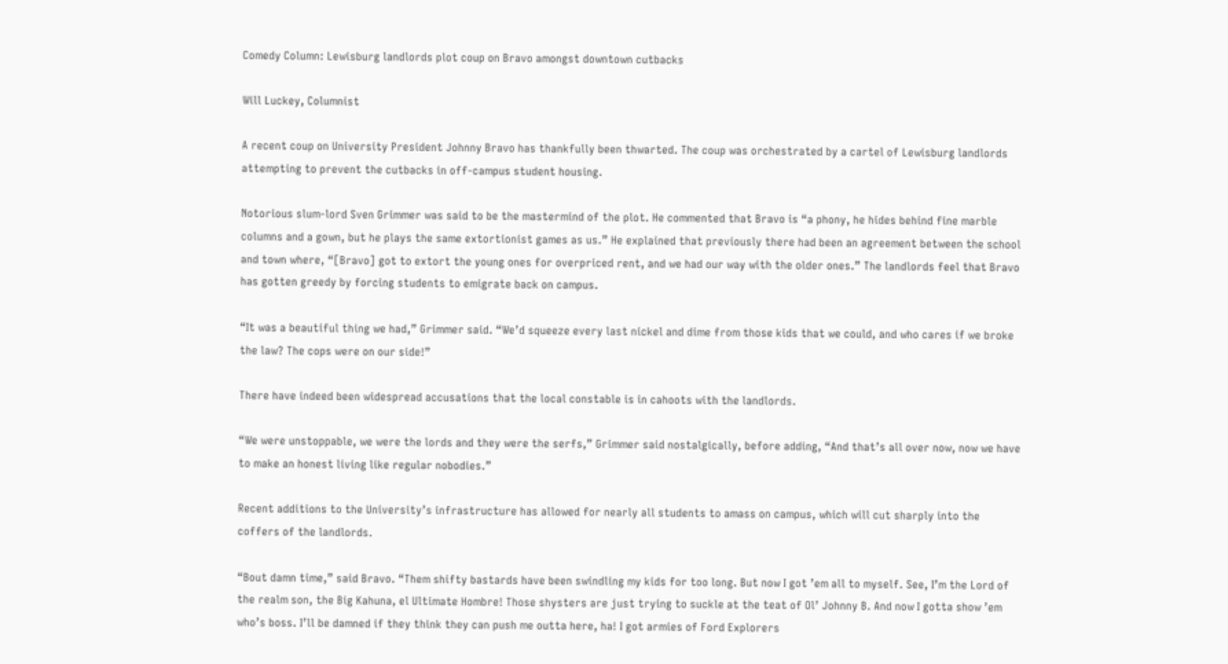Comedy Column: Lewisburg landlords plot coup on Bravo amongst downtown cutbacks

Will Luckey, Columnist

A recent coup on University President Johnny Bravo has thankfully been thwarted. The coup was orchestrated by a cartel of Lewisburg landlords attempting to prevent the cutbacks in off-campus student housing.

Notorious slum-lord Sven Grimmer was said to be the mastermind of the plot. He commented that Bravo is “a phony, he hides behind fine marble columns and a gown, but he plays the same extortionist games as us.” He explained that previously there had been an agreement between the school and town where, “[Bravo] got to extort the young ones for overpriced rent, and we had our way with the older ones.” The landlords feel that Bravo has gotten greedy by forcing students to emigrate back on campus.

“It was a beautiful thing we had,” Grimmer said. “We’d squeeze every last nickel and dime from those kids that we could, and who cares if we broke the law? The cops were on our side!”

There have indeed been widespread accusations that the local constable is in cahoots with the landlords.

“We were unstoppable, we were the lords and they were the serfs,” Grimmer said nostalgically, before adding, “And that’s all over now, now we have to make an honest living like regular nobodies.”

Recent additions to the University’s infrastructure has allowed for nearly all students to amass on campus, which will cut sharply into the coffers of the landlords.

“Bout damn time,” said Bravo. “Them shifty bastards have been swindling my kids for too long. But now I got ’em all to myself. See, I’m the Lord of the realm son, the Big Kahuna, el Ultimate Hombre! Those shysters are just trying to suckle at the teat of Ol’ Johnny B. And now I gotta show ’em who’s boss. I’ll be damned if they think they can push me outta here, ha! I got armies of Ford Explorers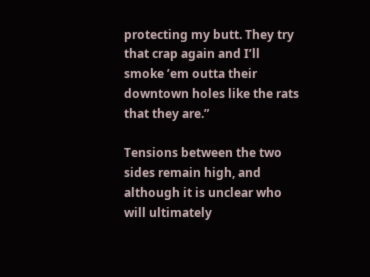protecting my butt. They try that crap again and I’ll smoke ’em outta their downtown holes like the rats that they are.”

Tensions between the two sides remain high, and although it is unclear who will ultimately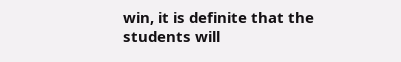win, it is definite that the students will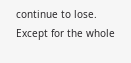continue to lose. Except for the whole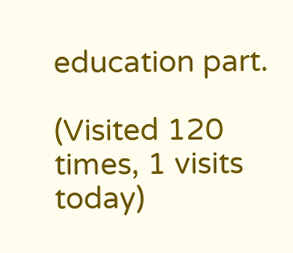education part.

(Visited 120 times, 1 visits today)